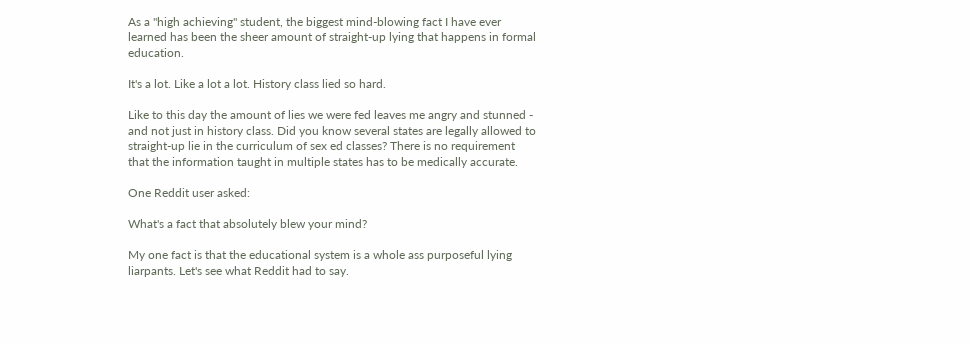As a "high achieving" student, the biggest mind-blowing fact I have ever learned has been the sheer amount of straight-up lying that happens in formal education.

It's a lot. Like a lot a lot. History class lied so hard.

Like to this day the amount of lies we were fed leaves me angry and stunned - and not just in history class. Did you know several states are legally allowed to straight-up lie in the curriculum of sex ed classes? There is no requirement that the information taught in multiple states has to be medically accurate.

One Reddit user asked:

What's a fact that absolutely blew your mind?

My one fact is that the educational system is a whole ass purposeful lying liarpants. Let's see what Reddit had to say.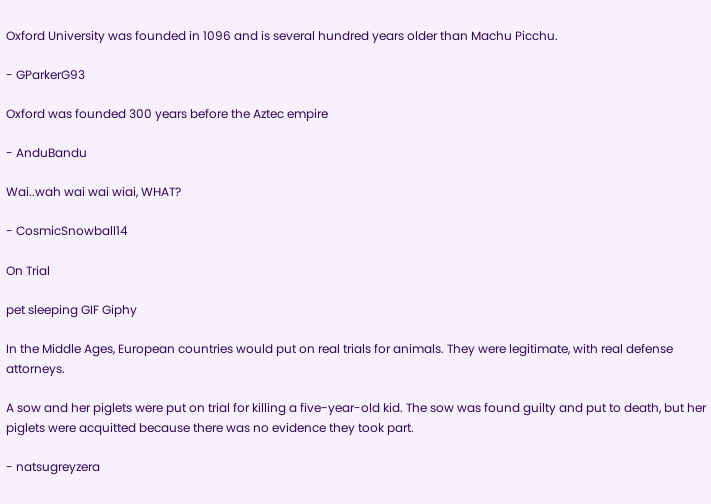Oxford University was founded in 1096 and is several hundred years older than Machu Picchu.

- GParkerG93

Oxford was founded 300 years before the Aztec empire

- AnduBandu

Wai..wah wai wai wiai, WHAT?

- CosmicSnowball14

On Trial

pet sleeping GIF Giphy

In the Middle Ages, European countries would put on real trials for animals. They were legitimate, with real defense attorneys.

A sow and her piglets were put on trial for killing a five-year-old kid. The sow was found guilty and put to death, but her piglets were acquitted because there was no evidence they took part.

- natsugreyzera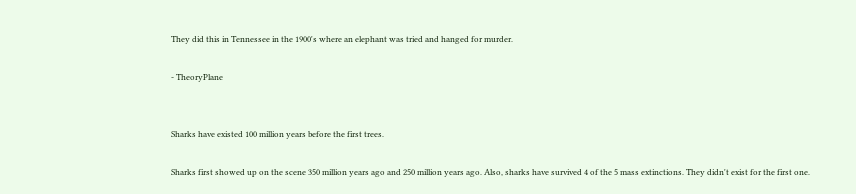They did this in Tennessee in the 1900's where an elephant was tried and hanged for murder.

- TheoryPlane


Sharks have existed 100 million years before the first trees.

Sharks first showed up on the scene 350 million years ago and 250 million years ago. Also, sharks have survived 4 of the 5 mass extinctions. They didn't exist for the first one.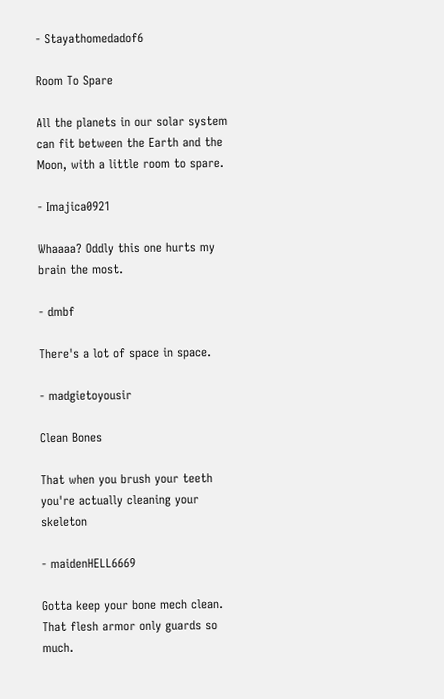- Stayathomedadof6

Room To Spare

All the planets in our solar system can fit between the Earth and the Moon, with a little room to spare.

- Imajica0921

Whaaaa? Oddly this one hurts my brain the most.

- dmbf

There's a lot of space in space.

- madgietoyousir

Clean Bones

That when you brush your teeth you're actually cleaning your skeleton

- maidenHELL6669

Gotta keep your bone mech clean. That flesh armor only guards so much.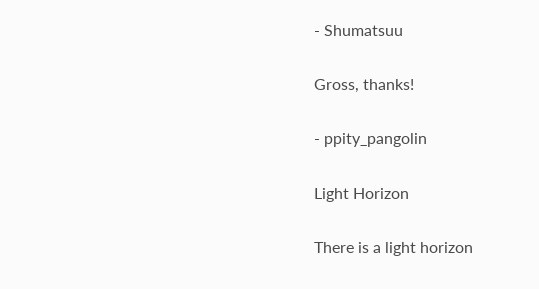- Shumatsuu

Gross, thanks!

- ppity_pangolin

Light Horizon

There is a light horizon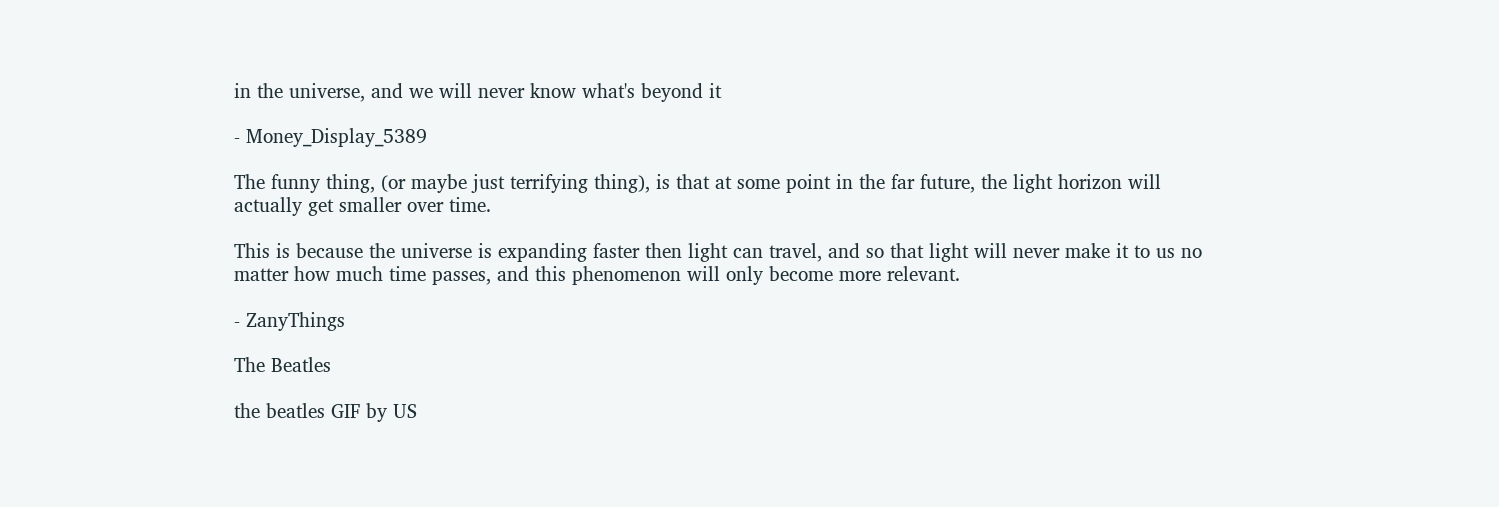in the universe, and we will never know what's beyond it

- Money_Display_5389

The funny thing, (or maybe just terrifying thing), is that at some point in the far future, the light horizon will actually get smaller over time.

This is because the universe is expanding faster then light can travel, and so that light will never make it to us no matter how much time passes, and this phenomenon will only become more relevant.

- ZanyThings

The Beatles

the beatles GIF by US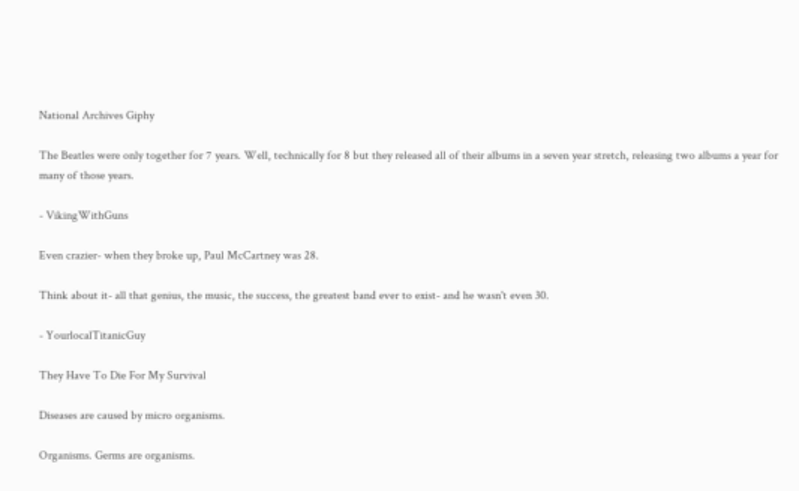National Archives Giphy

The Beatles were only together for 7 years. Well, technically for 8 but they released all of their albums in a seven year stretch, releasing two albums a year for many of those years.

- VikingWithGuns

Even crazier- when they broke up, Paul McCartney was 28.

Think about it- all that genius, the music, the success, the greatest band ever to exist- and he wasn't even 30.

- YourlocalTitanicGuy

They Have To Die For My Survival

Diseases are caused by micro organisms.

Organisms. Germs are organisms.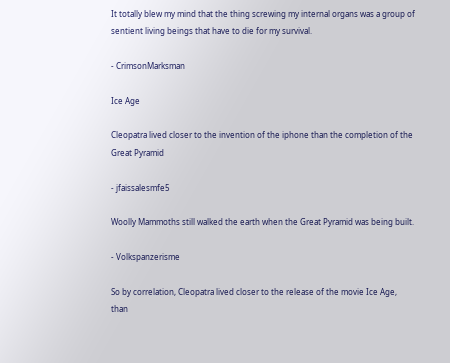It totally blew my mind that the thing screwing my internal organs was a group of sentient living beings that have to die for my survival.

- CrimsonMarksman

Ice Age

Cleopatra lived closer to the invention of the iphone than the completion of the Great Pyramid

- jfaissalesmfe5

Woolly Mammoths still walked the earth when the Great Pyramid was being built.

- Volkspanzerisme

So by correlation, Cleopatra lived closer to the release of the movie Ice Age, than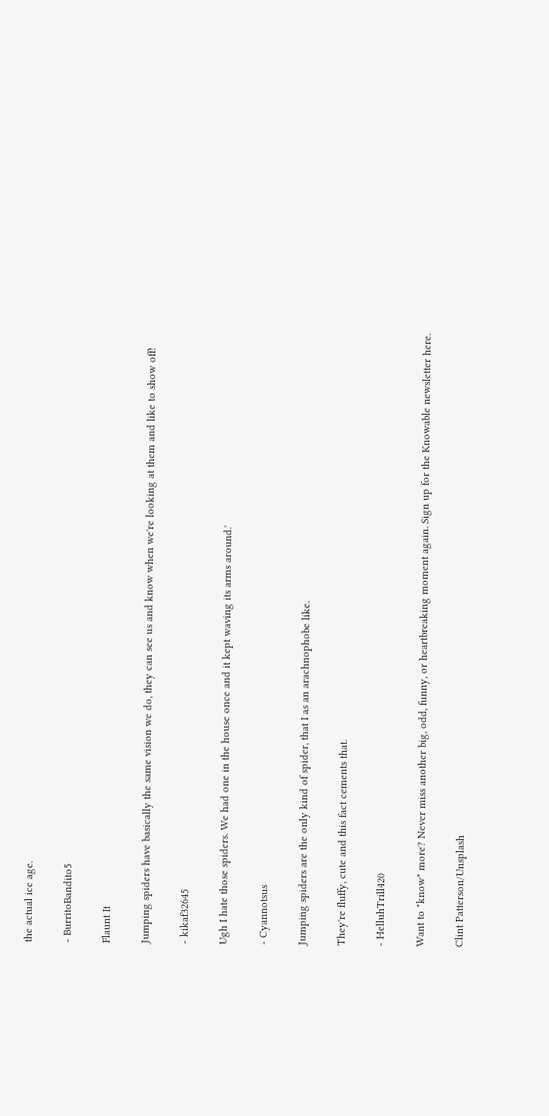the actual ice age.

- BurritoBandito5

Flaunt It

Jumping spiders have basically the same vision we do, they can see us and know when we're looking at them and like to show off!

- kikaf32645

Ugh I hate those spiders. We had one in the house once and it kept waving its arms around.'

- Cyannotsus

Jumping spiders are the only kind of spider, that I as an arachnophobe like.

They're fluffy, cute and this fact cements that.

- HelluhTrill420

Want to "know" more? Never miss another big, odd, funny, or heartbreaking moment again. Sign up for the Knowable newsletter here.

Clint Patterson/Unsplash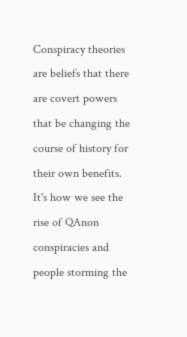Conspiracy theories are beliefs that there are covert powers that be changing the course of history for their own benefits. It's how we see the rise of QAnon conspiracies and people storming the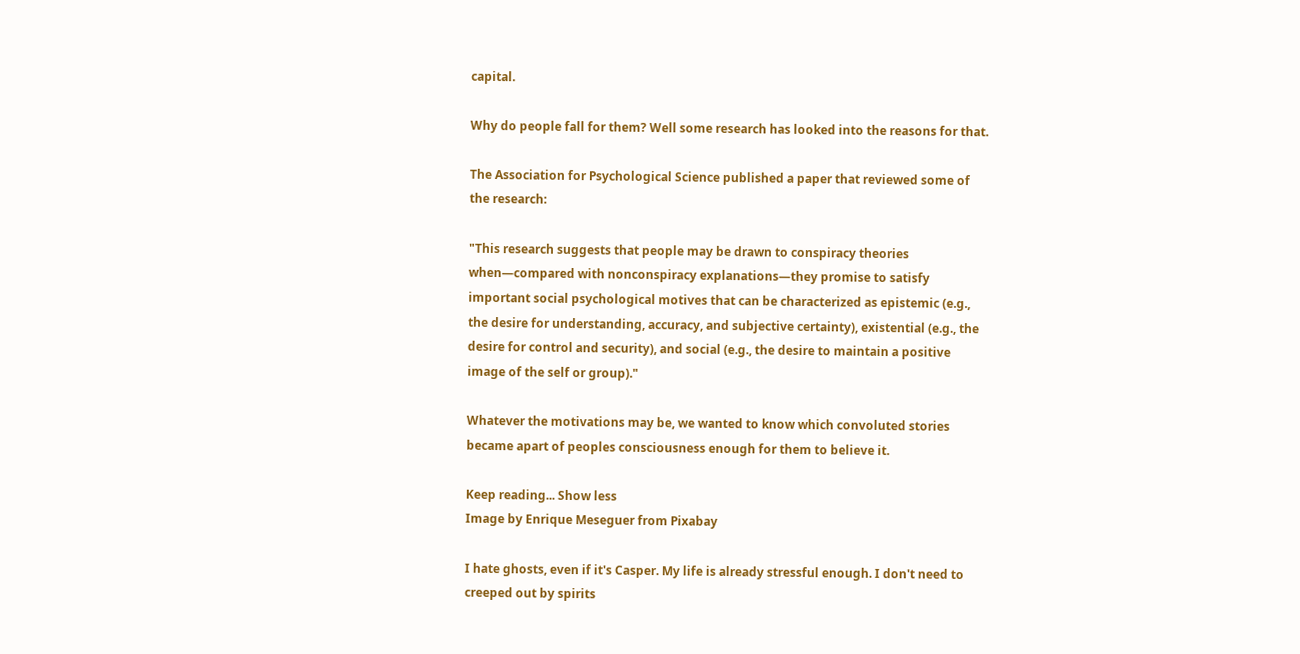capital.

Why do people fall for them? Well some research has looked into the reasons for that.

The Association for Psychological Science published a paper that reviewed some of the research:

"This research suggests that people may be drawn to conspiracy theories when—compared with nonconspiracy explanations—they promise to satisfy important social psychological motives that can be characterized as epistemic (e.g., the desire for understanding, accuracy, and subjective certainty), existential (e.g., the desire for control and security), and social (e.g., the desire to maintain a positive image of the self or group)."

Whatever the motivations may be, we wanted to know which convoluted stories became apart of peoples consciousness enough for them to believe it.

Keep reading... Show less
Image by Enrique Meseguer from Pixabay

I hate ghosts, even if it's Casper. My life is already stressful enough. I don't need to creeped out by spirits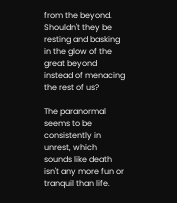from the beyond. Shouldn't they be resting and basking in the glow of the great beyond instead of menacing the rest of us?

The paranormal seems to be consistently in unrest, which sounds like death isn't any more fun or tranquil than life.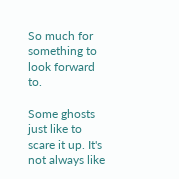So much for something to look forward to.

Some ghosts just like to scare it up. It's not always like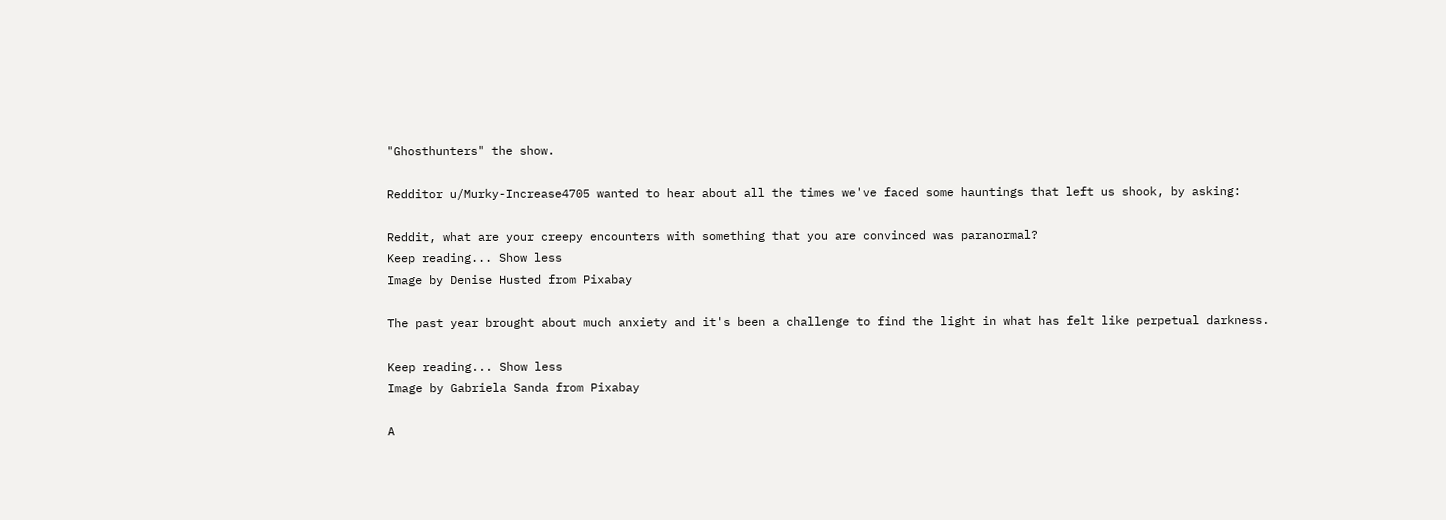"Ghosthunters" the show.

Redditor u/Murky-Increase4705 wanted to hear about all the times we've faced some hauntings that left us shook, by asking:

Reddit, what are your creepy encounters with something that you are convinced was paranormal?
Keep reading... Show less
Image by Denise Husted from Pixabay

The past year brought about much anxiety and it's been a challenge to find the light in what has felt like perpetual darkness.

Keep reading... Show less
Image by Gabriela Sanda from Pixabay

A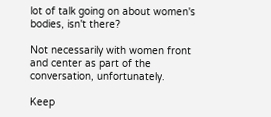lot of talk going on about women's bodies, isn't there?

Not necessarily with women front and center as part of the conversation, unfortunately.

Keep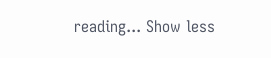reading... Show less